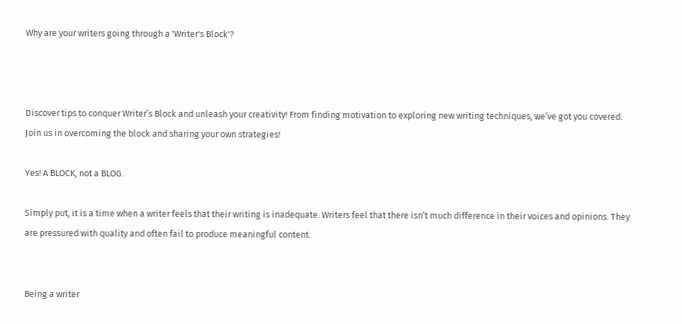Why are your writers going through a 'Writer's Block'?



Discover tips to conquer Writer’s Block and unleash your creativity! From finding motivation to exploring new writing techniques, we’ve got you covered. Join us in overcoming the block and sharing your own strategies!

Yes! A BLOCK, not a BLOG.

Simply put, it is a time when a writer feels that their writing is inadequate. Writers feel that there isn’t much difference in their voices and opinions. They are pressured with quality and often fail to produce meaningful content.


Being a writer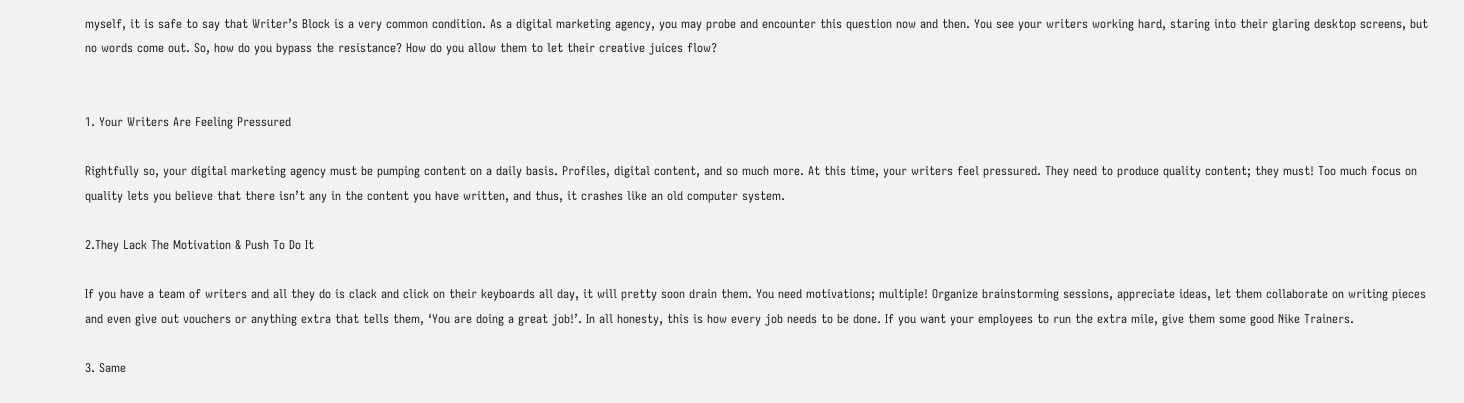myself, it is safe to say that Writer’s Block is a very common condition. As a digital marketing agency, you may probe and encounter this question now and then. You see your writers working hard, staring into their glaring desktop screens, but no words come out. So, how do you bypass the resistance? How do you allow them to let their creative juices flow?


1. Your Writers Are Feeling Pressured

Rightfully so, your digital marketing agency must be pumping content on a daily basis. Profiles, digital content, and so much more. At this time, your writers feel pressured. They need to produce quality content; they must! Too much focus on quality lets you believe that there isn’t any in the content you have written, and thus, it crashes like an old computer system.

2.They Lack The Motivation & Push To Do It

If you have a team of writers and all they do is clack and click on their keyboards all day, it will pretty soon drain them. You need motivations; multiple! Organize brainstorming sessions, appreciate ideas, let them collaborate on writing pieces and even give out vouchers or anything extra that tells them, ‘You are doing a great job!’. In all honesty, this is how every job needs to be done. If you want your employees to run the extra mile, give them some good Nike Trainers.

3. Same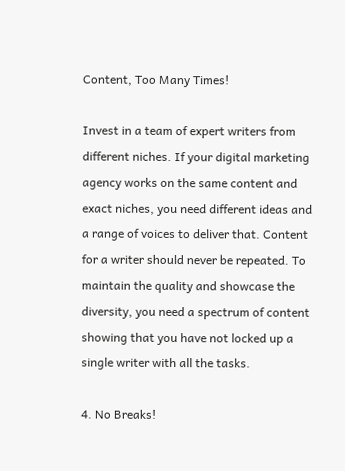Content, Too Many Times!

Invest in a team of expert writers from different niches. If your digital marketing agency works on the same content and exact niches, you need different ideas and a range of voices to deliver that. Content for a writer should never be repeated. To maintain the quality and showcase the diversity, you need a spectrum of content showing that you have not locked up a single writer with all the tasks.

4. No Breaks!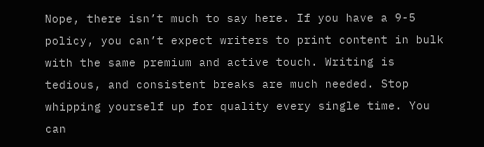Nope, there isn’t much to say here. If you have a 9-5 policy, you can’t expect writers to print content in bulk with the same premium and active touch. Writing is tedious, and consistent breaks are much needed. Stop whipping yourself up for quality every single time. You can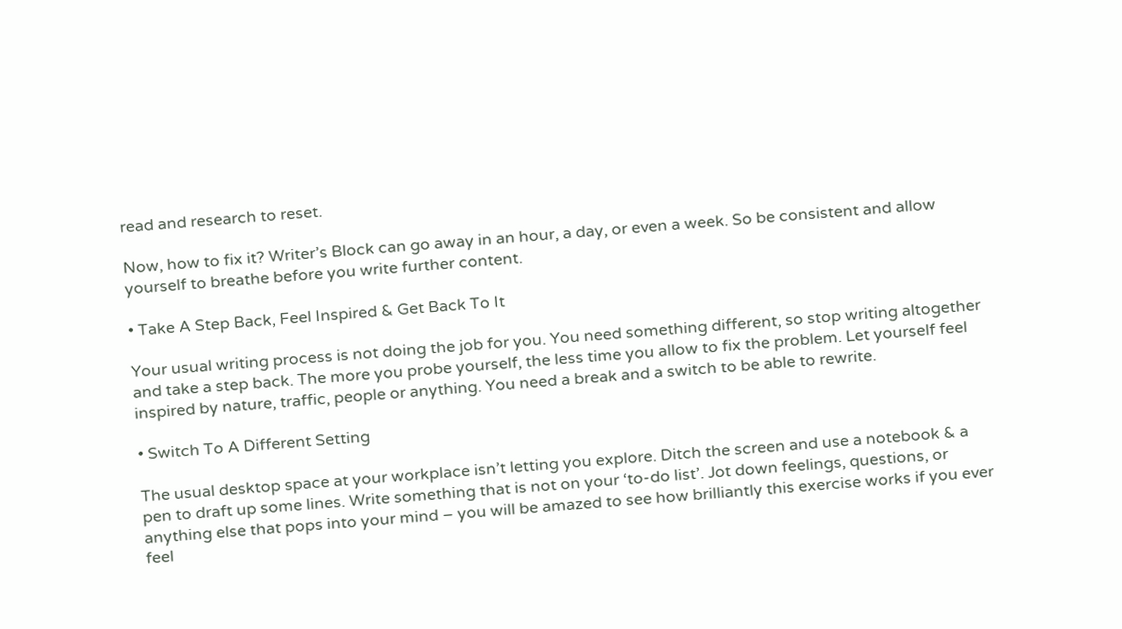read and research to reset.

Now, how to fix it? Writer’s Block can go away in an hour, a day, or even a week. So be consistent and allow yourself to breathe before you write further content.

• Take A Step Back, Feel Inspired & Get Back To It

Your usual writing process is not doing the job for you. You need something different, so stop writing altogether and take a step back. The more you probe yourself, the less time you allow to fix the problem. Let yourself feel inspired by nature, traffic, people or anything. You need a break and a switch to be able to rewrite.

• Switch To A Different Setting

The usual desktop space at your workplace isn’t letting you explore. Ditch the screen and use a notebook & a pen to draft up some lines. Write something that is not on your ‘to-do list’. Jot down feelings, questions, or anything else that pops into your mind – you will be amazed to see how brilliantly this exercise works if you ever feel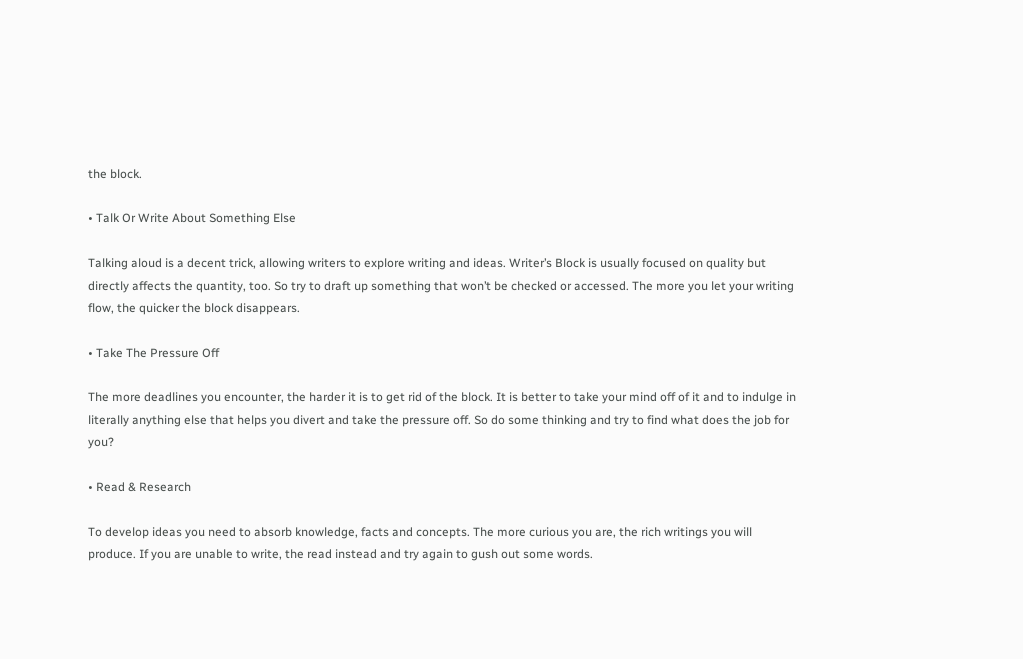the block.

• Talk Or Write About Something Else

Talking aloud is a decent trick, allowing writers to explore writing and ideas. Writer’s Block is usually focused on quality but directly affects the quantity, too. So try to draft up something that won’t be checked or accessed. The more you let your writing flow, the quicker the block disappears.

• Take The Pressure Off

The more deadlines you encounter, the harder it is to get rid of the block. It is better to take your mind off of it and to indulge in literally anything else that helps you divert and take the pressure off. So do some thinking and try to find what does the job for you?

• Read & Research

To develop ideas you need to absorb knowledge, facts and concepts. The more curious you are, the rich writings you will produce. If you are unable to write, the read instead and try again to gush out some words.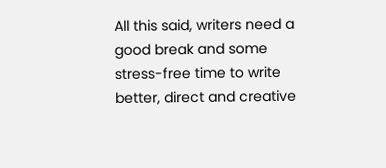All this said, writers need a good break and some stress-free time to write better, direct and creative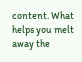content. What helps you melt away the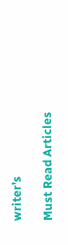writer’s

Must Read Articles